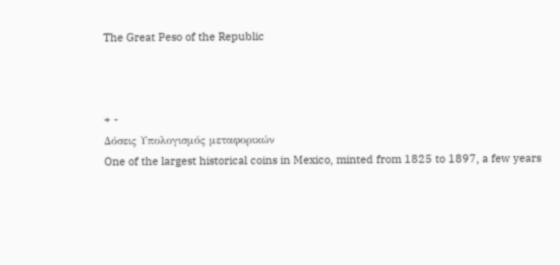The Great Peso of the Republic



+ -
Δόσεις Υπολογισμός μεταφορικών
One of the largest historical coins in Mexico, minted from 1825 to 1897, a few years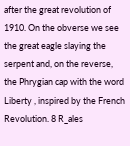after the great revolution of 1910. On the obverse we see the great eagle slaying the serpent and, on the reverse, the Phrygian cap with the word Liberty , inspired by the French Revolution. 8 R_ales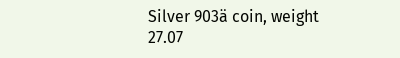Silver 903ä coin, weight 27.07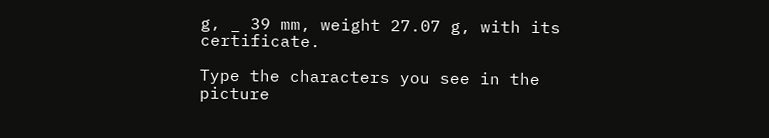g, _ 39 mm, weight 27.07 g, with its certificate.

Type the characters you see in the picture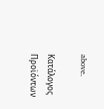above.

Κατάλογος Προϊόντων